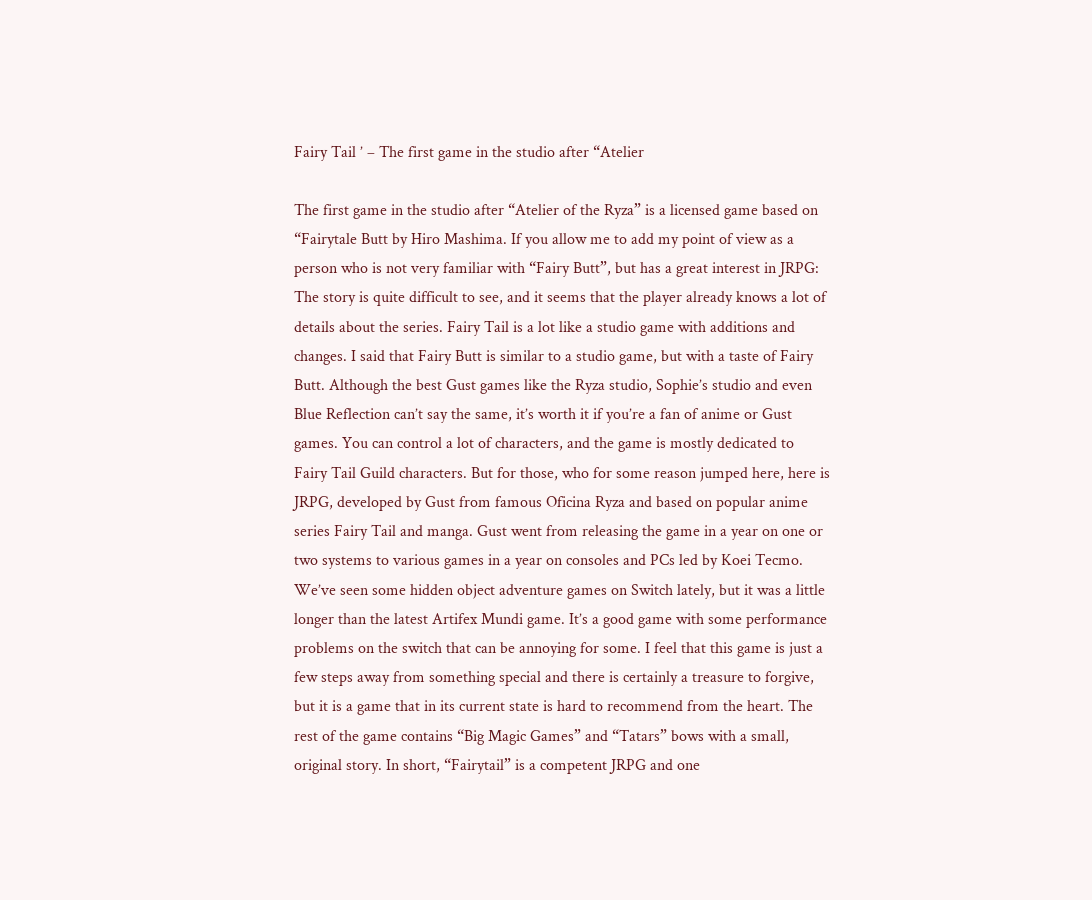Fairy Tail ’ – The first game in the studio after “Atelier

The first game in the studio after “Atelier of the Ryza” is a licensed game based on “Fairytale Butt by Hiro Mashima. If you allow me to add my point of view as a person who is not very familiar with “Fairy Butt”, but has a great interest in JRPG: The story is quite difficult to see, and it seems that the player already knows a lot of details about the series. Fairy Tail is a lot like a studio game with additions and changes. I said that Fairy Butt is similar to a studio game, but with a taste of Fairy Butt. Although the best Gust games like the Ryza studio, Sophie’s studio and even Blue Reflection can’t say the same, it’s worth it if you’re a fan of anime or Gust games. You can control a lot of characters, and the game is mostly dedicated to Fairy Tail Guild characters. But for those, who for some reason jumped here, here is JRPG, developed by Gust from famous Oficina Ryza and based on popular anime series Fairy Tail and manga. Gust went from releasing the game in a year on one or two systems to various games in a year on consoles and PCs led by Koei Tecmo. We’ve seen some hidden object adventure games on Switch lately, but it was a little longer than the latest Artifex Mundi game. It’s a good game with some performance problems on the switch that can be annoying for some. I feel that this game is just a few steps away from something special and there is certainly a treasure to forgive, but it is a game that in its current state is hard to recommend from the heart. The rest of the game contains “Big Magic Games” and “Tatars” bows with a small, original story. In short, “Fairytail” is a competent JRPG and one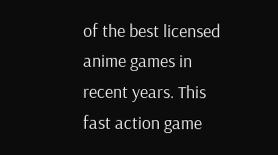of the best licensed anime games in recent years. This fast action game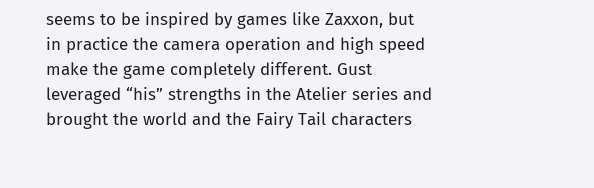seems to be inspired by games like Zaxxon, but in practice the camera operation and high speed make the game completely different. Gust leveraged “his” strengths in the Atelier series and brought the world and the Fairy Tail characters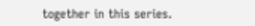together in this series.